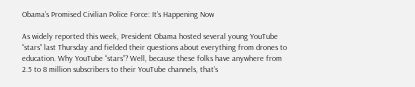Obama’s Promised Civilian Police Force: It’s Happening Now

As widely reported this week, President Obama hosted several young YouTube “stars” last Thursday and fielded their questions about everything from drones to education. Why YouTube “stars”? Well, because these folks have anywhere from 2.5 to 8 million subscribers to their YouTube channels, that’s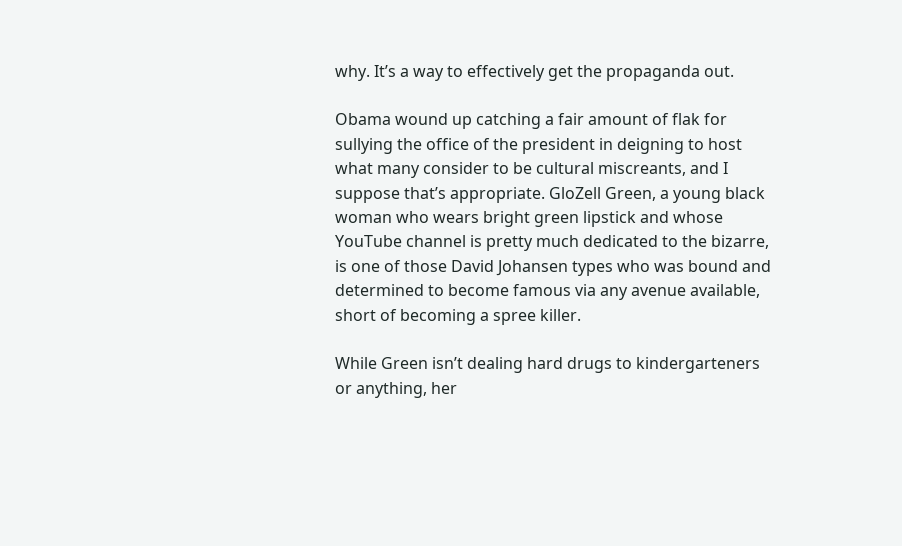why. It’s a way to effectively get the propaganda out.

Obama wound up catching a fair amount of flak for sullying the office of the president in deigning to host what many consider to be cultural miscreants, and I suppose that’s appropriate. GloZell Green, a young black woman who wears bright green lipstick and whose YouTube channel is pretty much dedicated to the bizarre, is one of those David Johansen types who was bound and determined to become famous via any avenue available, short of becoming a spree killer.

While Green isn’t dealing hard drugs to kindergarteners or anything, her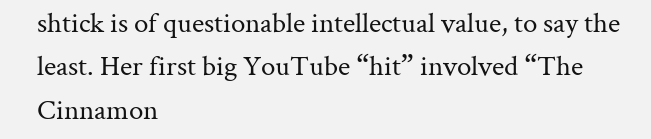shtick is of questionable intellectual value, to say the least. Her first big YouTube “hit” involved “The Cinnamon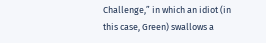Challenge,” in which an idiot (in this case, Green) swallows a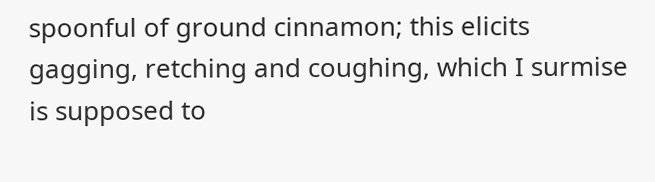spoonful of ground cinnamon; this elicits gagging, retching and coughing, which I surmise is supposed to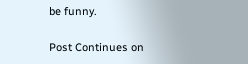be funny.

Post Continues on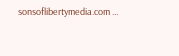sonsoflibertymedia.com ...